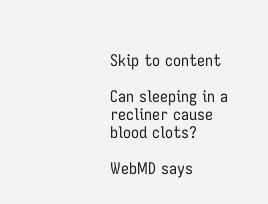Skip to content

Can sleeping in a recliner cause blood clots?

WebMD says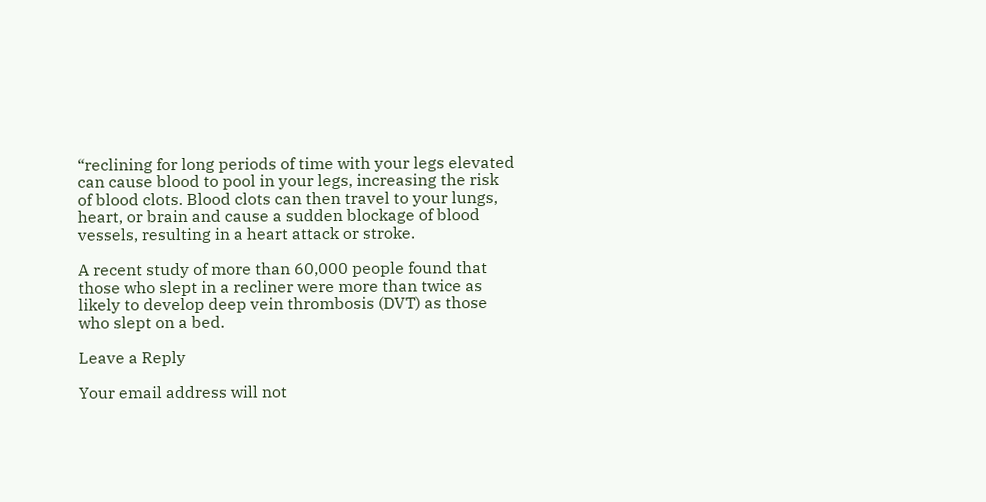“reclining for long periods of time with your legs elevated can cause blood to pool in your legs, increasing the risk of blood clots. Blood clots can then travel to your lungs, heart, or brain and cause a sudden blockage of blood vessels, resulting in a heart attack or stroke.

A recent study of more than 60,000 people found that those who slept in a recliner were more than twice as likely to develop deep vein thrombosis (DVT) as those who slept on a bed.

Leave a Reply

Your email address will not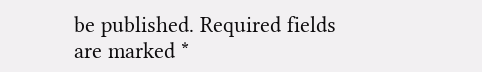be published. Required fields are marked *